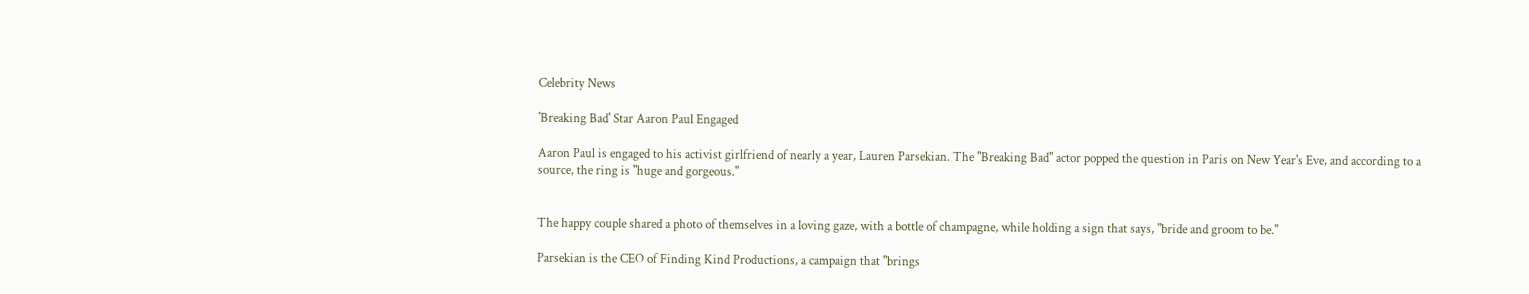Celebrity News

'Breaking Bad' Star Aaron Paul Engaged

Aaron Paul is engaged to his activist girlfriend of nearly a year, Lauren Parsekian. The "Breaking Bad" actor popped the question in Paris on New Year's Eve, and according to a source, the ring is "huge and gorgeous."


The happy couple shared a photo of themselves in a loving gaze, with a bottle of champagne, while holding a sign that says, "bride and groom to be."

Parsekian is the CEO of Finding Kind Productions, a campaign that "brings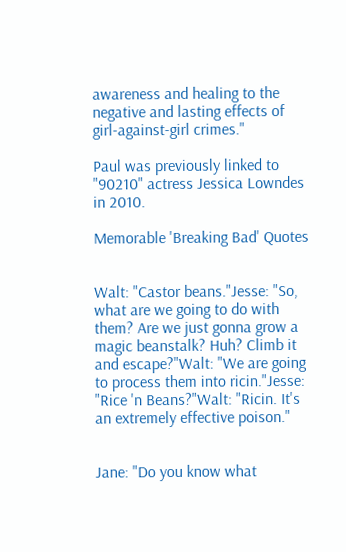awareness and healing to the negative and lasting effects of girl-against-girl crimes."

Paul was previously linked to "90210" actress Jessica Lowndes in 2010.

Memorable 'Breaking Bad' Quotes


Walt: "Castor beans."Jesse: "So, what are we going to do with them? Are we just gonna grow a magic beanstalk? Huh? Climb it and escape?"Walt: "We are going to process them into ricin."Jesse: "Rice 'n Beans?"Walt: "Ricin. It's an extremely effective poison."


Jane: "Do you know what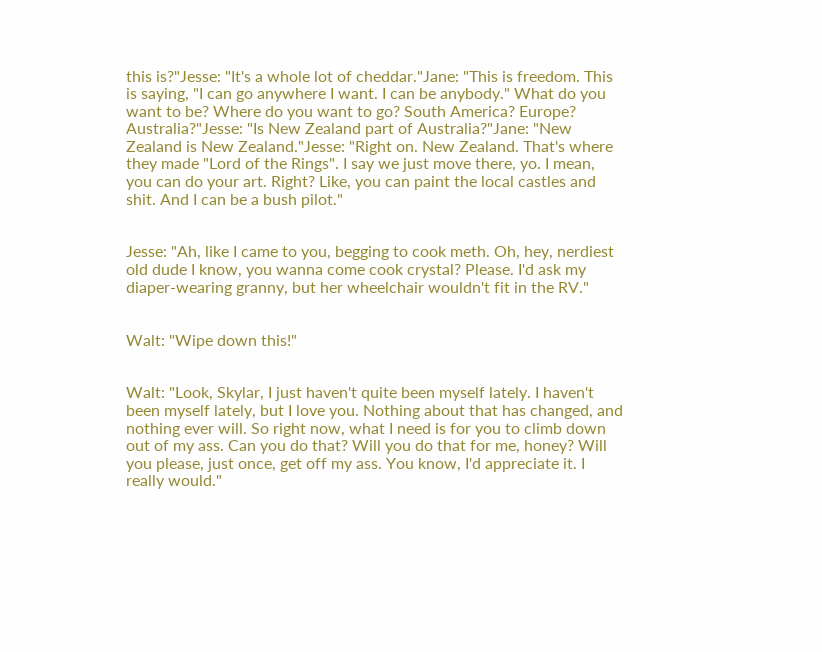this is?"Jesse: "It's a whole lot of cheddar."Jane: "This is freedom. This is saying, "I can go anywhere I want. I can be anybody." What do you want to be? Where do you want to go? South America? Europe? Australia?"Jesse: "Is New Zealand part of Australia?"Jane: "New Zealand is New Zealand."Jesse: "Right on. New Zealand. That's where they made "Lord of the Rings". I say we just move there, yo. I mean, you can do your art. Right? Like, you can paint the local castles and shit. And I can be a bush pilot."


Jesse: "Ah, like I came to you, begging to cook meth. Oh, hey, nerdiest old dude I know, you wanna come cook crystal? Please. I'd ask my diaper-wearing granny, but her wheelchair wouldn't fit in the RV."


Walt: "Wipe down this!"


Walt: "Look, Skylar, I just haven't quite been myself lately. I haven't been myself lately, but I love you. Nothing about that has changed, and nothing ever will. So right now, what I need is for you to climb down out of my ass. Can you do that? Will you do that for me, honey? Will you please, just once, get off my ass. You know, I'd appreciate it. I really would."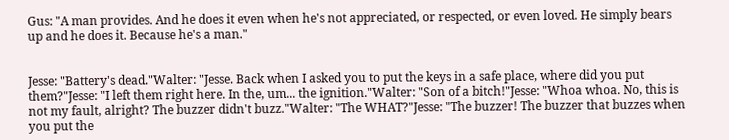Gus: "A man provides. And he does it even when he's not appreciated, or respected, or even loved. He simply bears up and he does it. Because he's a man."


Jesse: "Battery's dead."Walter: "Jesse. Back when I asked you to put the keys in a safe place, where did you put them?"Jesse: "I left them right here. In the, um... the ignition."Walter: "Son of a bitch!"Jesse: "Whoa whoa. No, this is not my fault, alright? The buzzer didn't buzz."Walter: "The WHAT?"Jesse: "The buzzer! The buzzer that buzzes when you put the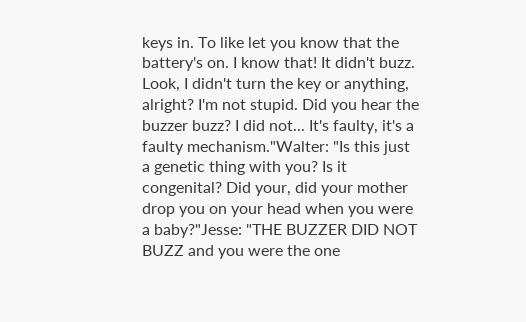keys in. To like let you know that the battery's on. I know that! It didn't buzz. Look, I didn't turn the key or anything, alright? I'm not stupid. Did you hear the buzzer buzz? I did not... It's faulty, it's a faulty mechanism."Walter: "Is this just a genetic thing with you? Is it congenital? Did your, did your mother drop you on your head when you were a baby?"Jesse: "THE BUZZER DID NOT BUZZ and you were the one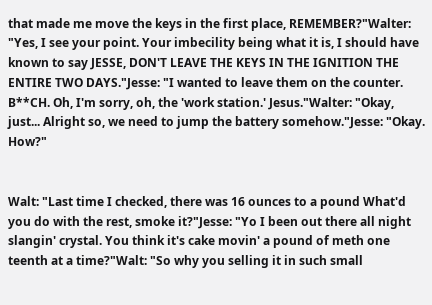that made me move the keys in the first place, REMEMBER?"Walter: "Yes, I see your point. Your imbecility being what it is, I should have known to say JESSE, DON'T LEAVE THE KEYS IN THE IGNITION THE ENTIRE TWO DAYS."Jesse: "I wanted to leave them on the counter. B**CH. Oh, I'm sorry, oh, the 'work station.' Jesus."Walter: "Okay, just... Alright so, we need to jump the battery somehow."Jesse: "Okay. How?"


Walt: "Last time I checked, there was 16 ounces to a pound What'd you do with the rest, smoke it?"Jesse: "Yo I been out there all night slangin' crystal. You think it's cake movin' a pound of meth one teenth at a time?"Walt: "So why you selling it in such small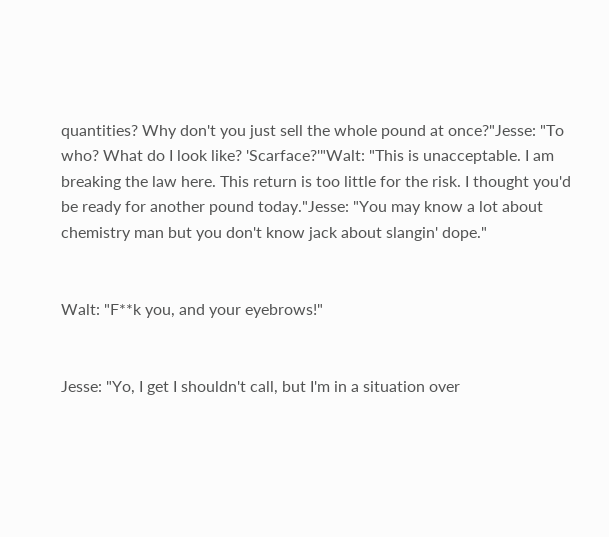quantities? Why don't you just sell the whole pound at once?"Jesse: "To who? What do I look like? 'Scarface?'"Walt: "This is unacceptable. I am breaking the law here. This return is too little for the risk. I thought you'd be ready for another pound today."Jesse: "You may know a lot about chemistry man but you don't know jack about slangin' dope."


Walt: "F**k you, and your eyebrows!"


Jesse: "Yo, I get I shouldn't call, but I'm in a situation over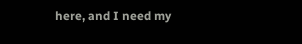here, and I need my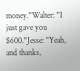money."Walter: "I just gave you $600."Jesse: "Yeah, and thanks,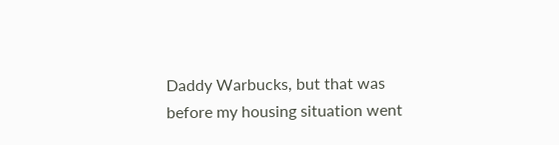Daddy Warbucks, but that was before my housing situation went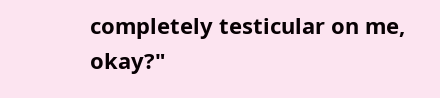completely testicular on me, okay?"